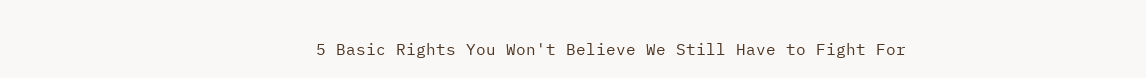5 Basic Rights You Won't Believe We Still Have to Fight For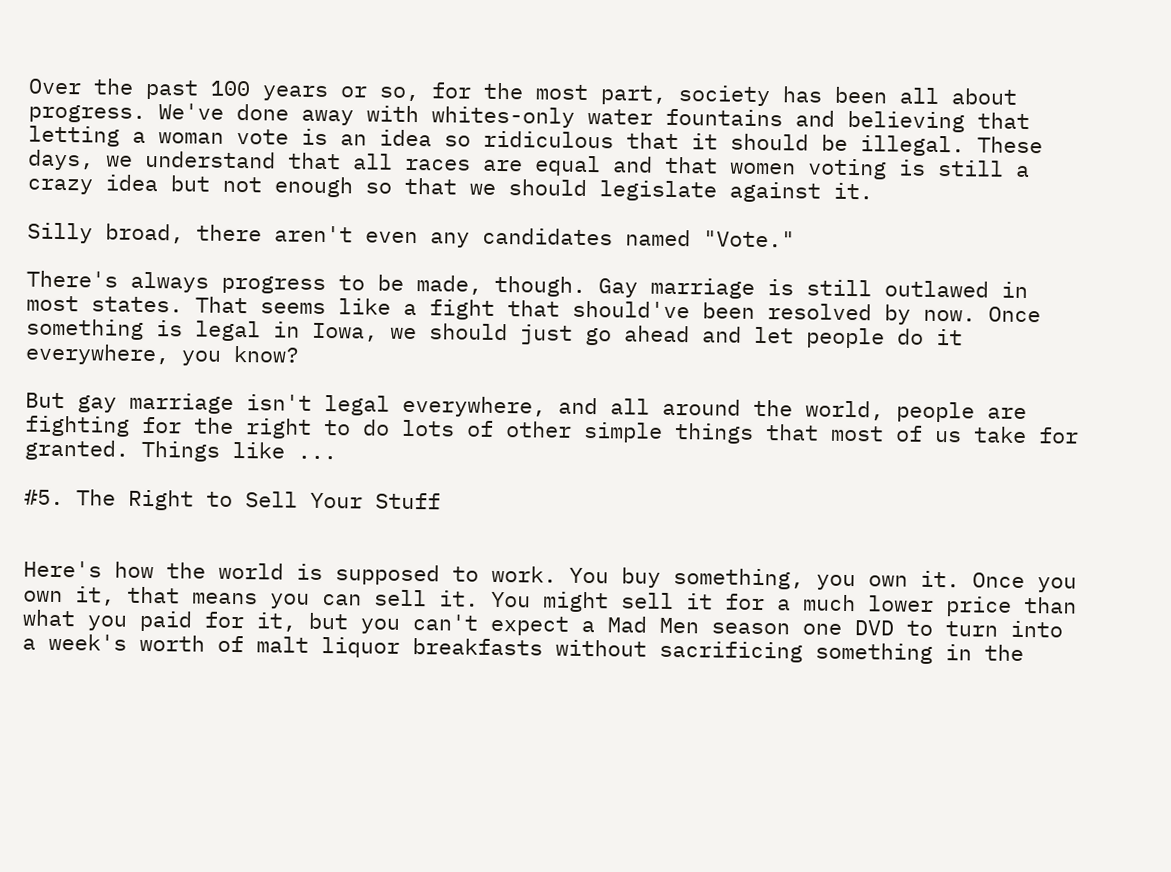Over the past 100 years or so, for the most part, society has been all about progress. We've done away with whites-only water fountains and believing that letting a woman vote is an idea so ridiculous that it should be illegal. These days, we understand that all races are equal and that women voting is still a crazy idea but not enough so that we should legislate against it.

Silly broad, there aren't even any candidates named "Vote."

There's always progress to be made, though. Gay marriage is still outlawed in most states. That seems like a fight that should've been resolved by now. Once something is legal in Iowa, we should just go ahead and let people do it everywhere, you know?

But gay marriage isn't legal everywhere, and all around the world, people are fighting for the right to do lots of other simple things that most of us take for granted. Things like ...

#5. The Right to Sell Your Stuff


Here's how the world is supposed to work. You buy something, you own it. Once you own it, that means you can sell it. You might sell it for a much lower price than what you paid for it, but you can't expect a Mad Men season one DVD to turn into a week's worth of malt liquor breakfasts without sacrificing something in the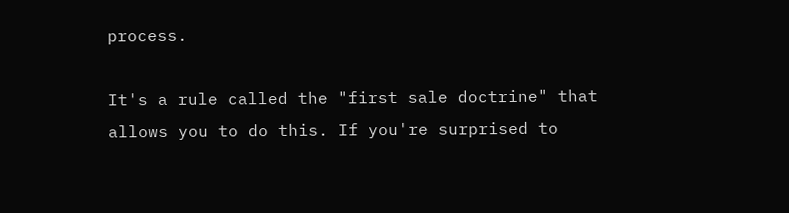process.

It's a rule called the "first sale doctrine" that allows you to do this. If you're surprised to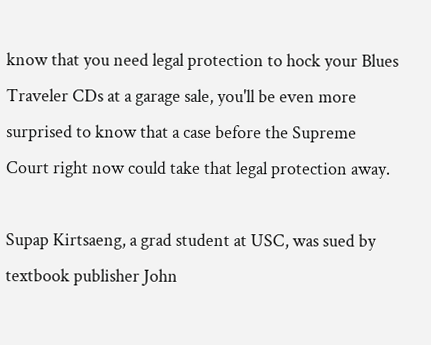know that you need legal protection to hock your Blues Traveler CDs at a garage sale, you'll be even more surprised to know that a case before the Supreme Court right now could take that legal protection away.

Supap Kirtsaeng, a grad student at USC, was sued by textbook publisher John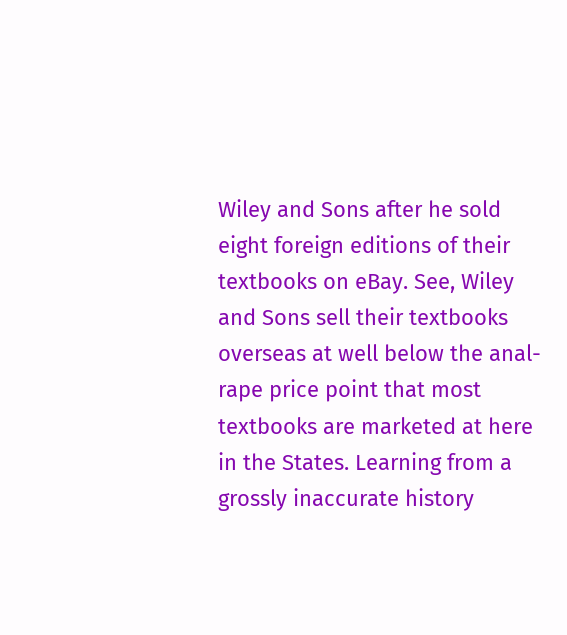Wiley and Sons after he sold eight foreign editions of their textbooks on eBay. See, Wiley and Sons sell their textbooks overseas at well below the anal-rape price point that most textbooks are marketed at here in the States. Learning from a grossly inaccurate history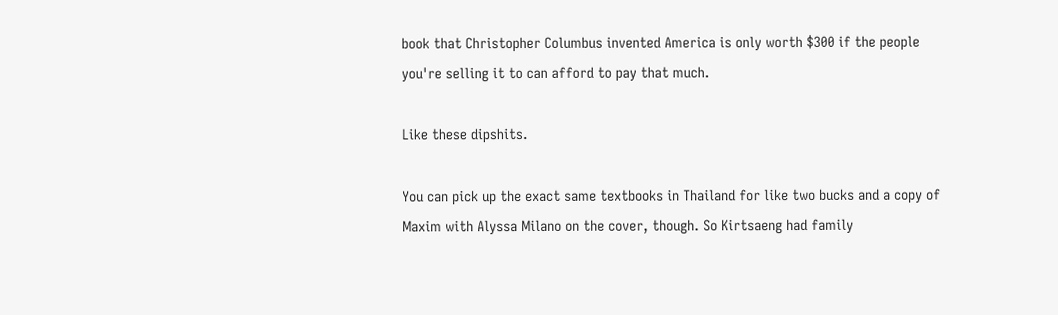book that Christopher Columbus invented America is only worth $300 if the people you're selling it to can afford to pay that much.

Like these dipshits.

You can pick up the exact same textbooks in Thailand for like two bucks and a copy of Maxim with Alyssa Milano on the cover, though. So Kirtsaeng had family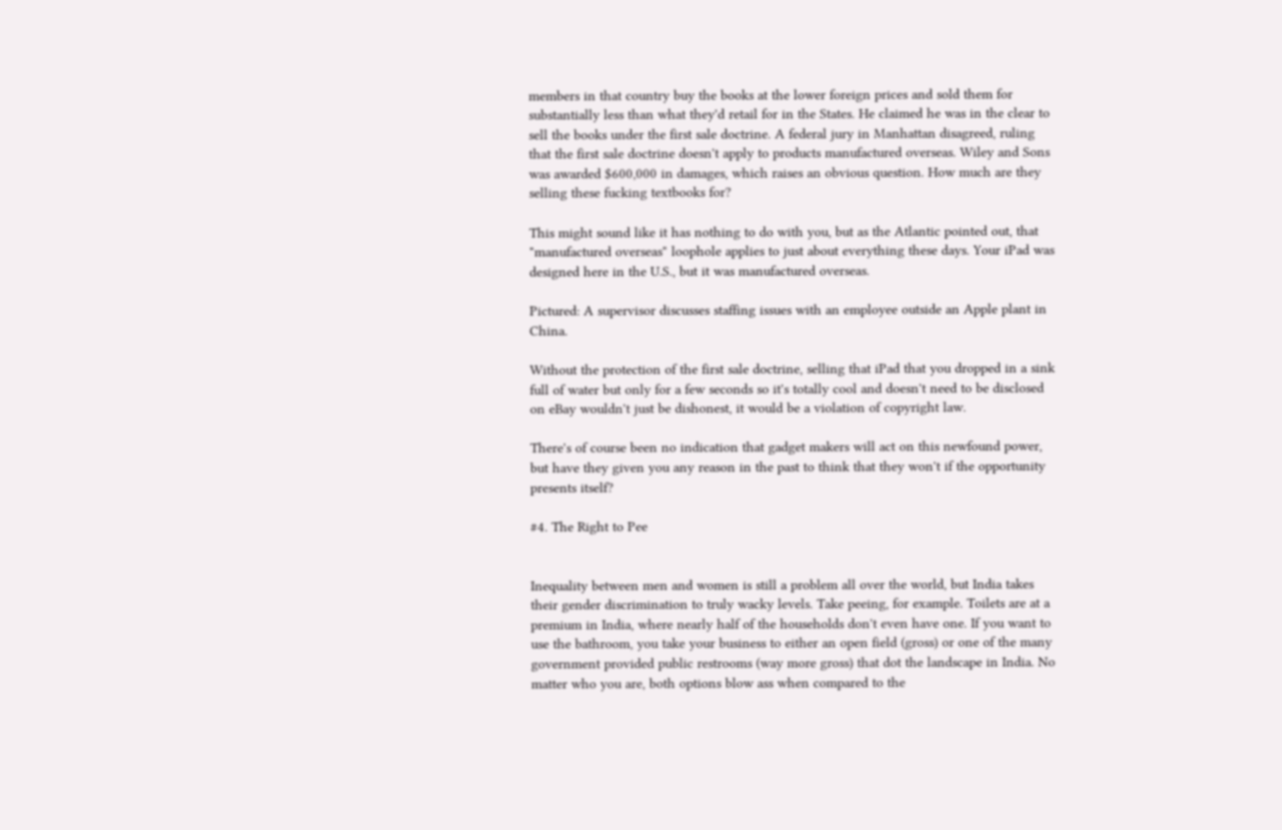members in that country buy the books at the lower foreign prices and sold them for substantially less than what they'd retail for in the States. He claimed he was in the clear to sell the books under the first sale doctrine. A federal jury in Manhattan disagreed, ruling that the first sale doctrine doesn't apply to products manufactured overseas. Wiley and Sons was awarded $600,000 in damages, which raises an obvious question. How much are they selling these fucking textbooks for?

This might sound like it has nothing to do with you, but as the Atlantic pointed out, that "manufactured overseas" loophole applies to just about everything these days. Your iPad was designed here in the U.S., but it was manufactured overseas.

Pictured: A supervisor discusses staffing issues with an employee outside an Apple plant in China.

Without the protection of the first sale doctrine, selling that iPad that you dropped in a sink full of water but only for a few seconds so it's totally cool and doesn't need to be disclosed on eBay wouldn't just be dishonest, it would be a violation of copyright law.

There's of course been no indication that gadget makers will act on this newfound power, but have they given you any reason in the past to think that they won't if the opportunity presents itself?

#4. The Right to Pee


Inequality between men and women is still a problem all over the world, but India takes their gender discrimination to truly wacky levels. Take peeing, for example. Toilets are at a premium in India, where nearly half of the households don't even have one. If you want to use the bathroom, you take your business to either an open field (gross) or one of the many government provided public restrooms (way more gross) that dot the landscape in India. No matter who you are, both options blow ass when compared to the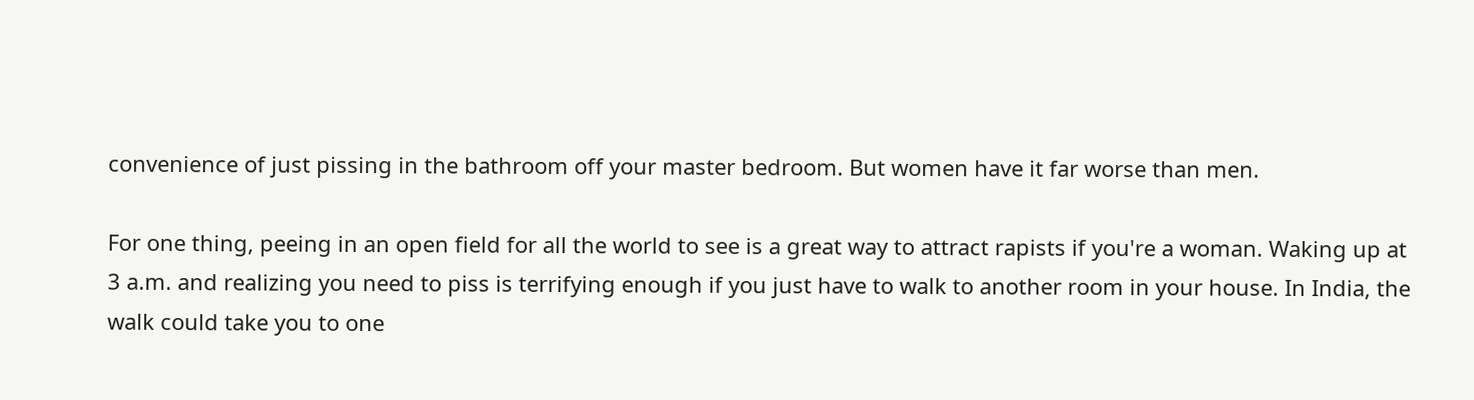convenience of just pissing in the bathroom off your master bedroom. But women have it far worse than men.

For one thing, peeing in an open field for all the world to see is a great way to attract rapists if you're a woman. Waking up at 3 a.m. and realizing you need to piss is terrifying enough if you just have to walk to another room in your house. In India, the walk could take you to one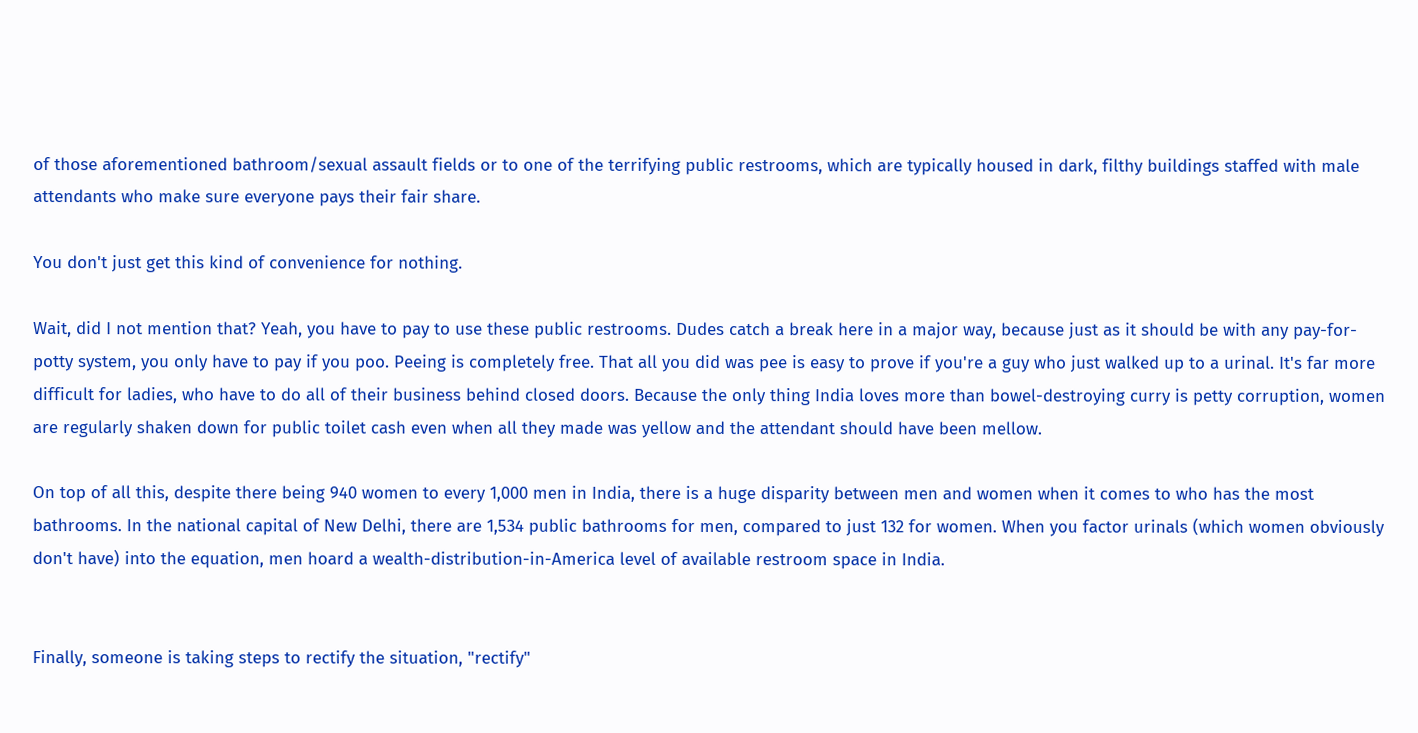of those aforementioned bathroom/sexual assault fields or to one of the terrifying public restrooms, which are typically housed in dark, filthy buildings staffed with male attendants who make sure everyone pays their fair share.

You don't just get this kind of convenience for nothing.

Wait, did I not mention that? Yeah, you have to pay to use these public restrooms. Dudes catch a break here in a major way, because just as it should be with any pay-for-potty system, you only have to pay if you poo. Peeing is completely free. That all you did was pee is easy to prove if you're a guy who just walked up to a urinal. It's far more difficult for ladies, who have to do all of their business behind closed doors. Because the only thing India loves more than bowel-destroying curry is petty corruption, women are regularly shaken down for public toilet cash even when all they made was yellow and the attendant should have been mellow.

On top of all this, despite there being 940 women to every 1,000 men in India, there is a huge disparity between men and women when it comes to who has the most bathrooms. In the national capital of New Delhi, there are 1,534 public bathrooms for men, compared to just 132 for women. When you factor urinals (which women obviously don't have) into the equation, men hoard a wealth-distribution-in-America level of available restroom space in India.


Finally, someone is taking steps to rectify the situation, "rectify"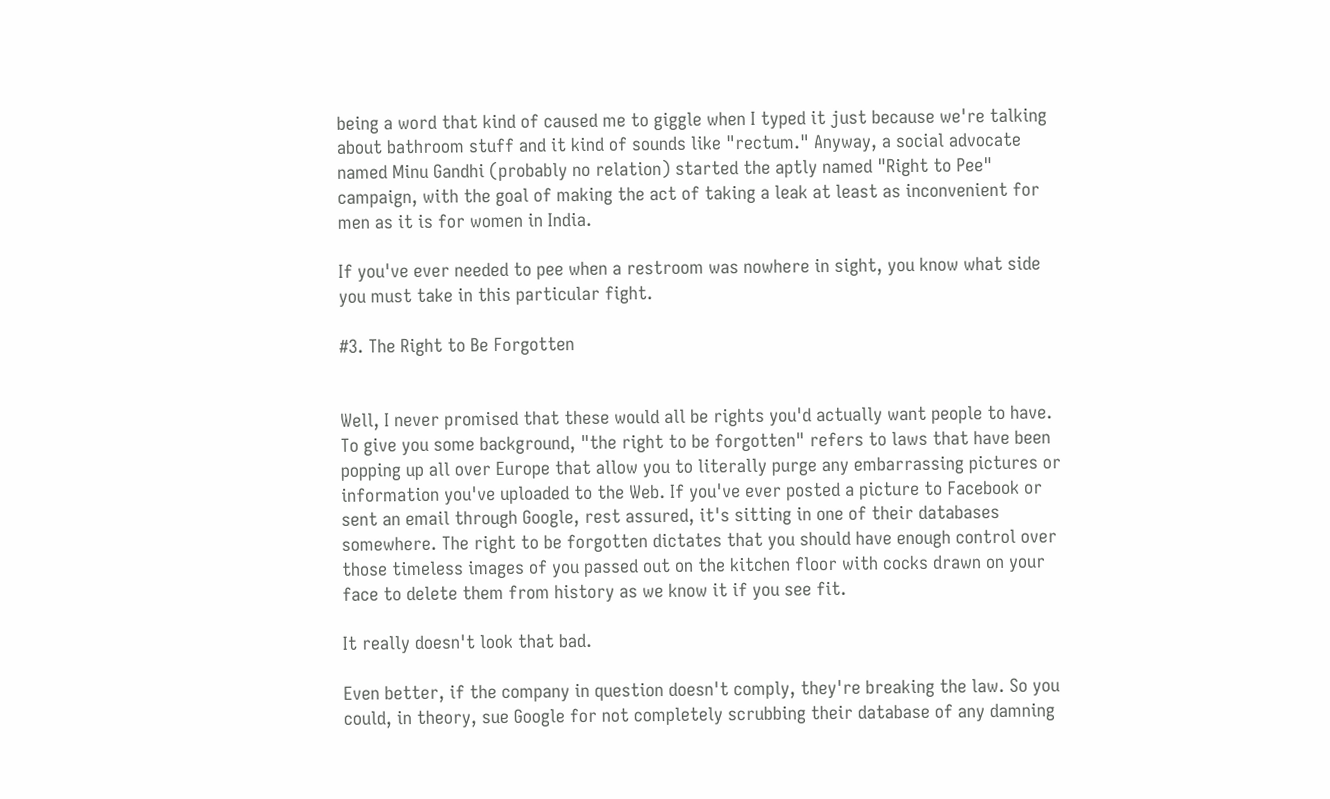being a word that kind of caused me to giggle when I typed it just because we're talking about bathroom stuff and it kind of sounds like "rectum." Anyway, a social advocate named Minu Gandhi (probably no relation) started the aptly named "Right to Pee" campaign, with the goal of making the act of taking a leak at least as inconvenient for men as it is for women in India.

If you've ever needed to pee when a restroom was nowhere in sight, you know what side you must take in this particular fight.

#3. The Right to Be Forgotten


Well, I never promised that these would all be rights you'd actually want people to have. To give you some background, "the right to be forgotten" refers to laws that have been popping up all over Europe that allow you to literally purge any embarrassing pictures or information you've uploaded to the Web. If you've ever posted a picture to Facebook or sent an email through Google, rest assured, it's sitting in one of their databases somewhere. The right to be forgotten dictates that you should have enough control over those timeless images of you passed out on the kitchen floor with cocks drawn on your face to delete them from history as we know it if you see fit.

It really doesn't look that bad.

Even better, if the company in question doesn't comply, they're breaking the law. So you could, in theory, sue Google for not completely scrubbing their database of any damning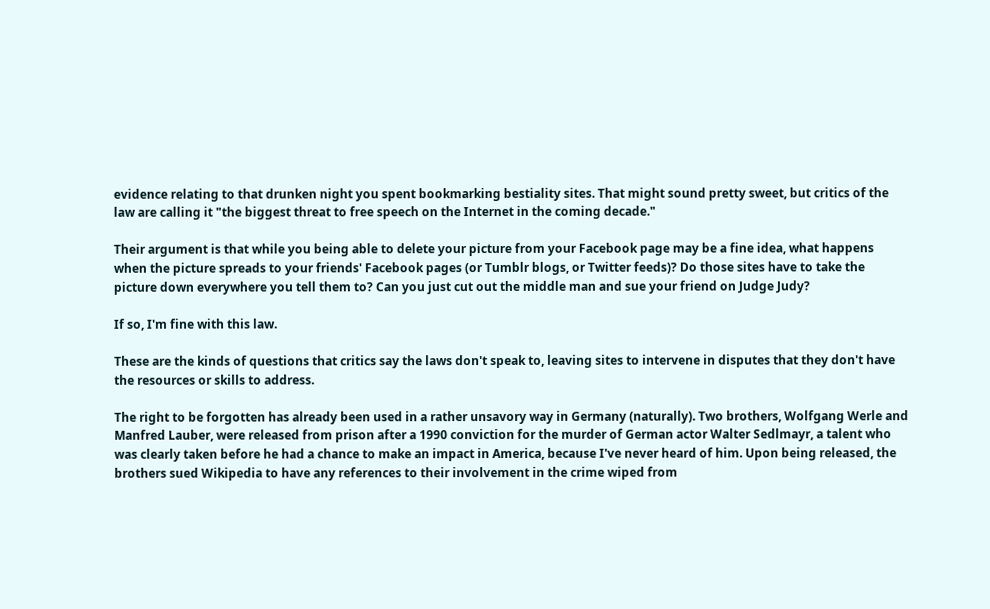evidence relating to that drunken night you spent bookmarking bestiality sites. That might sound pretty sweet, but critics of the law are calling it "the biggest threat to free speech on the Internet in the coming decade."

Their argument is that while you being able to delete your picture from your Facebook page may be a fine idea, what happens when the picture spreads to your friends' Facebook pages (or Tumblr blogs, or Twitter feeds)? Do those sites have to take the picture down everywhere you tell them to? Can you just cut out the middle man and sue your friend on Judge Judy?

If so, I'm fine with this law.

These are the kinds of questions that critics say the laws don't speak to, leaving sites to intervene in disputes that they don't have the resources or skills to address.

The right to be forgotten has already been used in a rather unsavory way in Germany (naturally). Two brothers, Wolfgang Werle and Manfred Lauber, were released from prison after a 1990 conviction for the murder of German actor Walter Sedlmayr, a talent who was clearly taken before he had a chance to make an impact in America, because I've never heard of him. Upon being released, the brothers sued Wikipedia to have any references to their involvement in the crime wiped from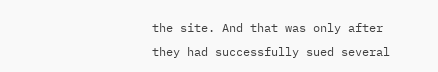the site. And that was only after they had successfully sued several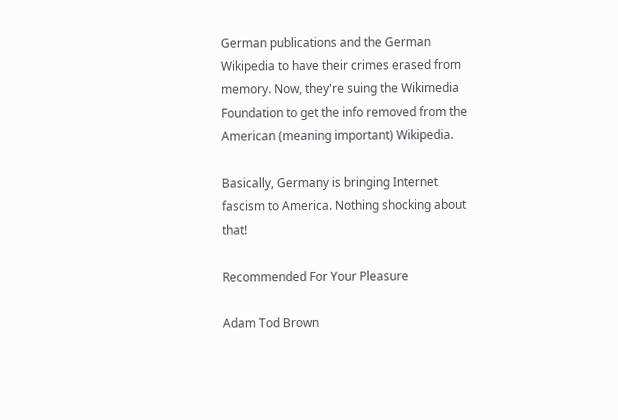German publications and the German Wikipedia to have their crimes erased from memory. Now, they're suing the Wikimedia Foundation to get the info removed from the American (meaning important) Wikipedia.

Basically, Germany is bringing Internet fascism to America. Nothing shocking about that!

Recommended For Your Pleasure

Adam Tod Brown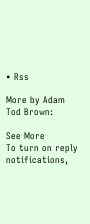• Rss

More by Adam Tod Brown:

See More
To turn on reply notifications,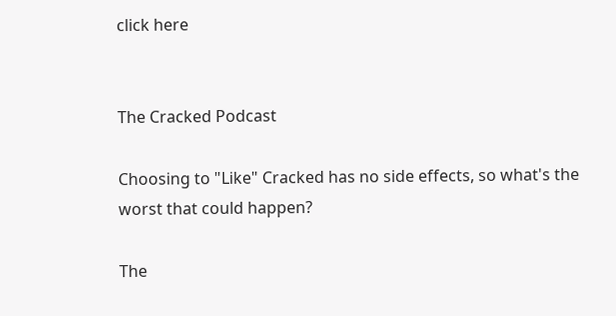click here


The Cracked Podcast

Choosing to "Like" Cracked has no side effects, so what's the worst that could happen?

The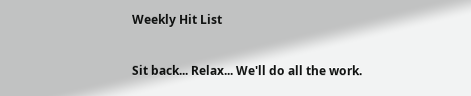Weekly Hit List

Sit back... Relax... We'll do all the work.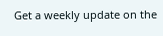Get a weekly update on the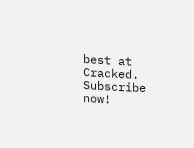best at Cracked. Subscribe now!